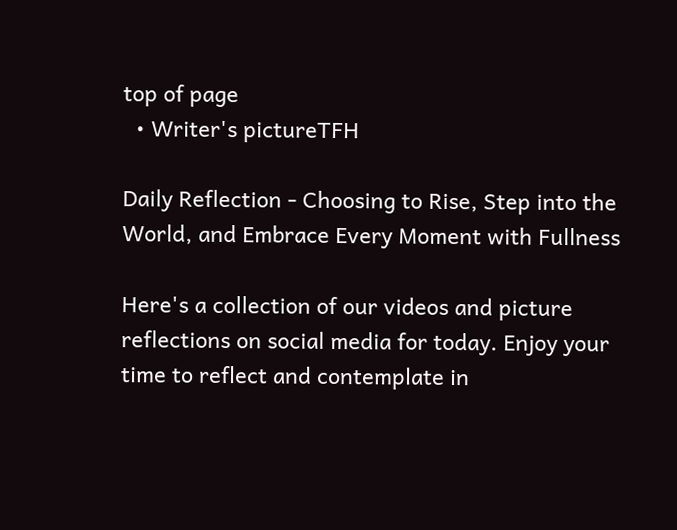top of page
  • Writer's pictureTFH

Daily Reflection - Choosing to Rise, Step into the World, and Embrace Every Moment with Fullness

Here's a collection of our videos and picture reflections on social media for today. Enjoy your time to reflect and contemplate in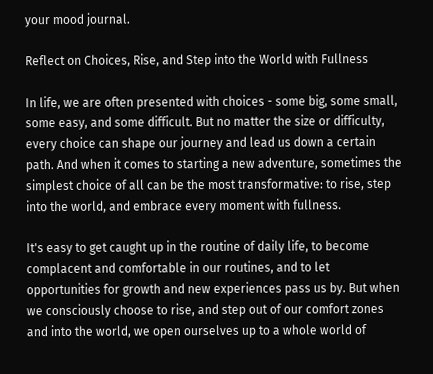your mood journal.

Reflect on Choices, Rise, and Step into the World with Fullness

In life, we are often presented with choices - some big, some small, some easy, and some difficult. But no matter the size or difficulty, every choice can shape our journey and lead us down a certain path. And when it comes to starting a new adventure, sometimes the simplest choice of all can be the most transformative: to rise, step into the world, and embrace every moment with fullness.

It's easy to get caught up in the routine of daily life, to become complacent and comfortable in our routines, and to let opportunities for growth and new experiences pass us by. But when we consciously choose to rise, and step out of our comfort zones and into the world, we open ourselves up to a whole world of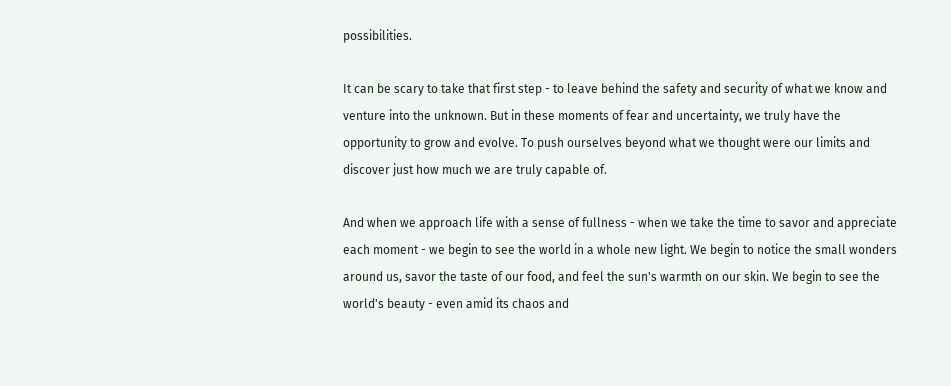possibilities.

It can be scary to take that first step - to leave behind the safety and security of what we know and venture into the unknown. But in these moments of fear and uncertainty, we truly have the opportunity to grow and evolve. To push ourselves beyond what we thought were our limits and discover just how much we are truly capable of.

And when we approach life with a sense of fullness - when we take the time to savor and appreciate each moment - we begin to see the world in a whole new light. We begin to notice the small wonders around us, savor the taste of our food, and feel the sun's warmth on our skin. We begin to see the world's beauty - even amid its chaos and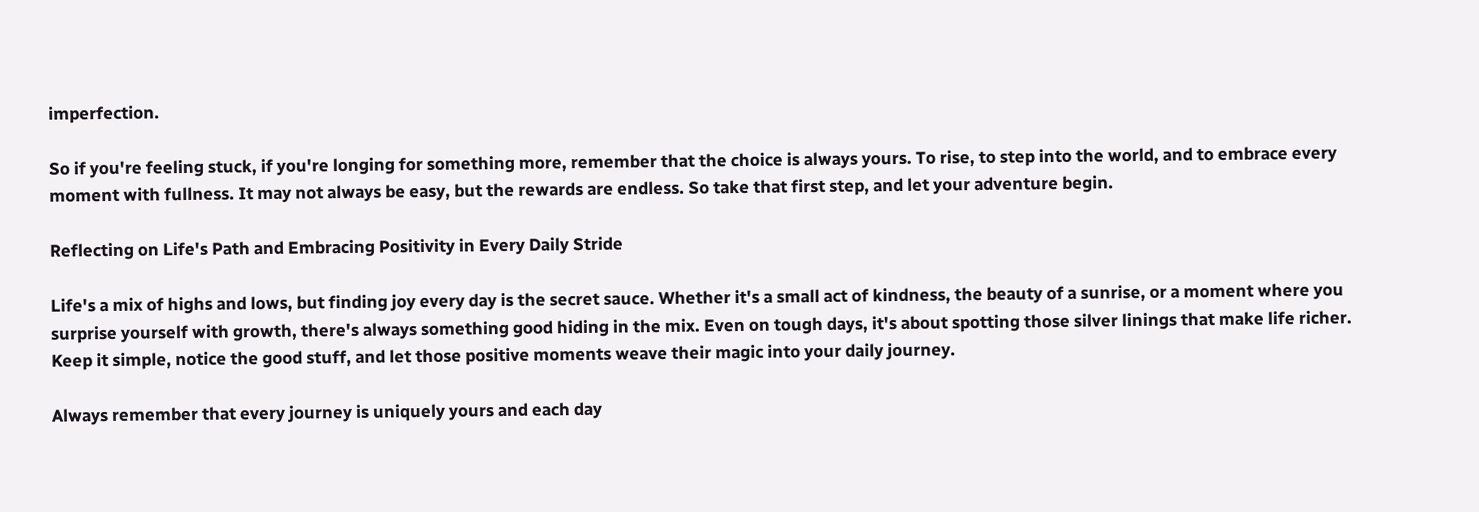imperfection.

So if you're feeling stuck, if you're longing for something more, remember that the choice is always yours. To rise, to step into the world, and to embrace every moment with fullness. It may not always be easy, but the rewards are endless. So take that first step, and let your adventure begin.

Reflecting on Life's Path and Embracing Positivity in Every Daily Stride

Life's a mix of highs and lows, but finding joy every day is the secret sauce. Whether it's a small act of kindness, the beauty of a sunrise, or a moment where you surprise yourself with growth, there's always something good hiding in the mix. Even on tough days, it's about spotting those silver linings that make life richer. Keep it simple, notice the good stuff, and let those positive moments weave their magic into your daily journey.

Always remember that every journey is uniquely yours and each day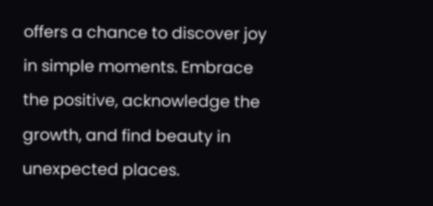offers a chance to discover joy in simple moments. Embrace the positive, acknowledge the growth, and find beauty in unexpected places.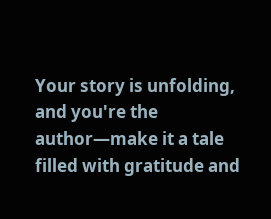Your story is unfolding, and you're the author—make it a tale filled with gratitude and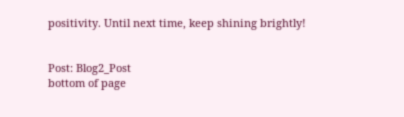positivity. Until next time, keep shining brightly!


Post: Blog2_Post
bottom of page